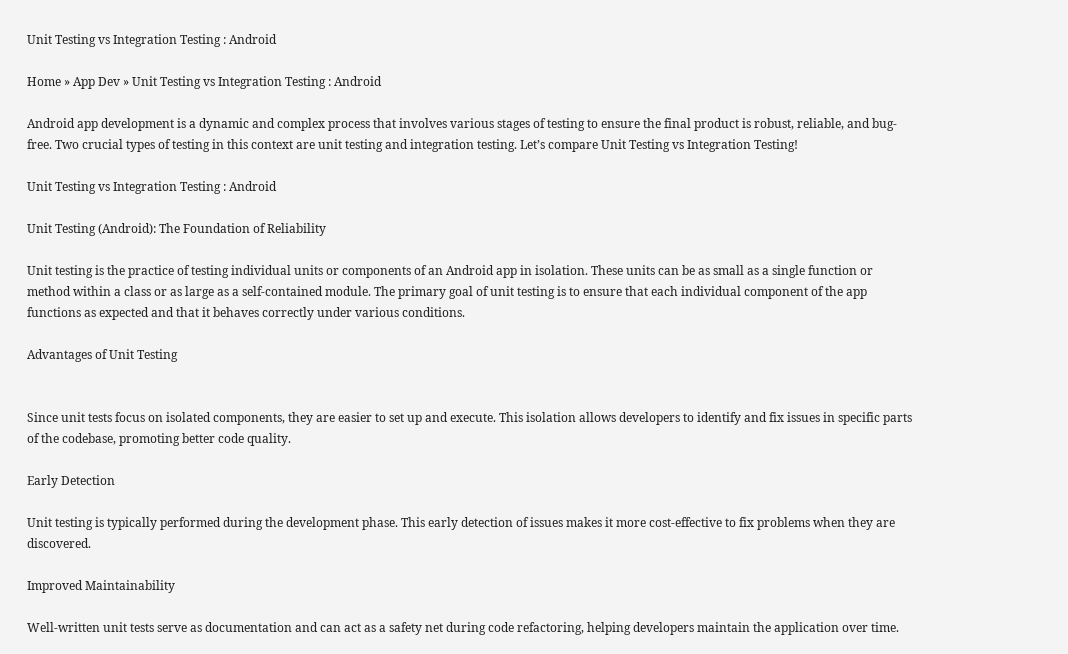Unit Testing vs Integration Testing : Android

Home » App Dev » Unit Testing vs Integration Testing : Android

Android app development is a dynamic and complex process that involves various stages of testing to ensure the final product is robust, reliable, and bug-free. Two crucial types of testing in this context are unit testing and integration testing. Let’s compare Unit Testing vs Integration Testing!

Unit Testing vs Integration Testing : Android

Unit Testing (Android): The Foundation of Reliability

Unit testing is the practice of testing individual units or components of an Android app in isolation. These units can be as small as a single function or method within a class or as large as a self-contained module. The primary goal of unit testing is to ensure that each individual component of the app functions as expected and that it behaves correctly under various conditions.

Advantages of Unit Testing


Since unit tests focus on isolated components, they are easier to set up and execute. This isolation allows developers to identify and fix issues in specific parts of the codebase, promoting better code quality.

Early Detection

Unit testing is typically performed during the development phase. This early detection of issues makes it more cost-effective to fix problems when they are discovered.

Improved Maintainability

Well-written unit tests serve as documentation and can act as a safety net during code refactoring, helping developers maintain the application over time.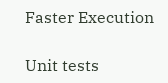Faster Execution

Unit tests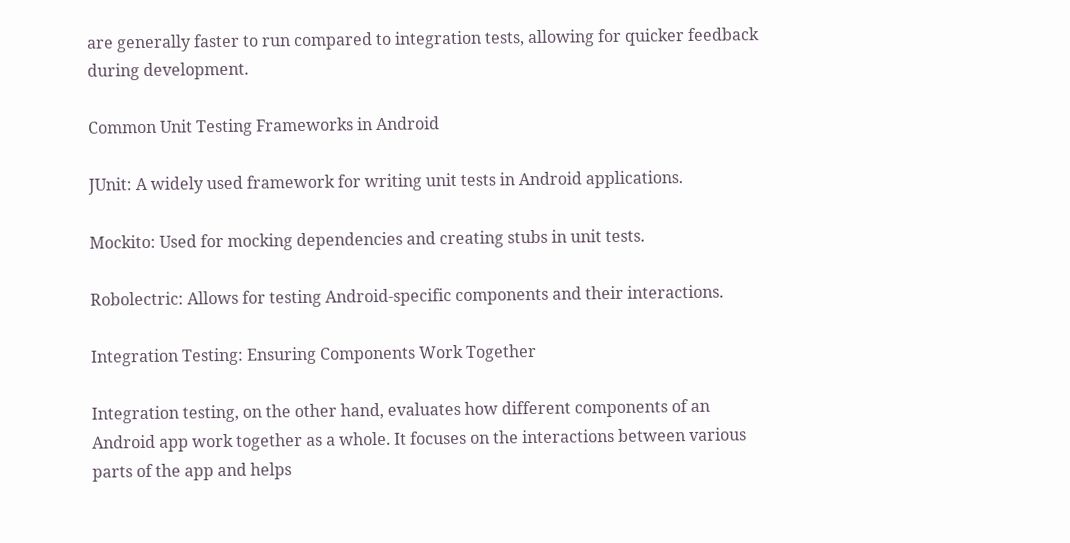are generally faster to run compared to integration tests, allowing for quicker feedback during development.

Common Unit Testing Frameworks in Android

JUnit: A widely used framework for writing unit tests in Android applications.

Mockito: Used for mocking dependencies and creating stubs in unit tests.

Robolectric: Allows for testing Android-specific components and their interactions.

Integration Testing: Ensuring Components Work Together

Integration testing, on the other hand, evaluates how different components of an Android app work together as a whole. It focuses on the interactions between various parts of the app and helps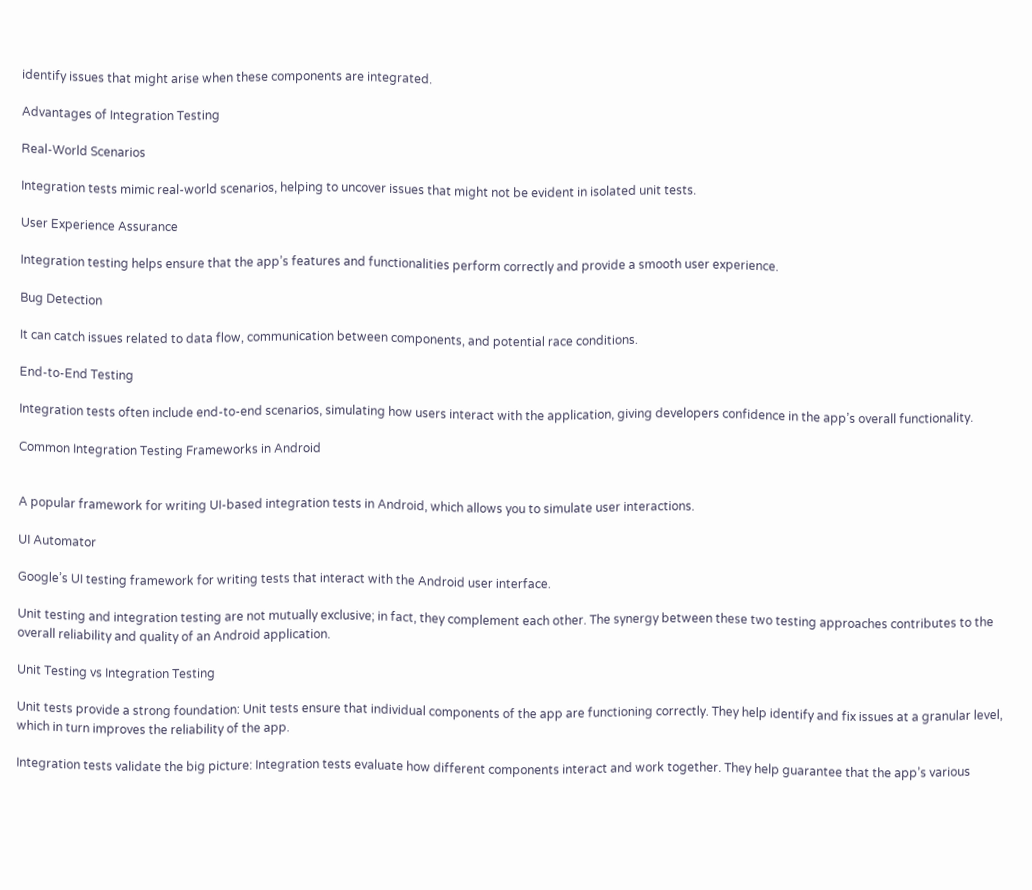identify issues that might arise when these components are integrated.

Advantages of Integration Testing

Real-World Scenarios

Integration tests mimic real-world scenarios, helping to uncover issues that might not be evident in isolated unit tests.

User Experience Assurance

Integration testing helps ensure that the app’s features and functionalities perform correctly and provide a smooth user experience.

Bug Detection

It can catch issues related to data flow, communication between components, and potential race conditions.

End-to-End Testing

Integration tests often include end-to-end scenarios, simulating how users interact with the application, giving developers confidence in the app’s overall functionality.

Common Integration Testing Frameworks in Android


A popular framework for writing UI-based integration tests in Android, which allows you to simulate user interactions.

UI Automator

Google’s UI testing framework for writing tests that interact with the Android user interface.

Unit testing and integration testing are not mutually exclusive; in fact, they complement each other. The synergy between these two testing approaches contributes to the overall reliability and quality of an Android application.

Unit Testing vs Integration Testing

Unit tests provide a strong foundation: Unit tests ensure that individual components of the app are functioning correctly. They help identify and fix issues at a granular level, which in turn improves the reliability of the app.

Integration tests validate the big picture: Integration tests evaluate how different components interact and work together. They help guarantee that the app’s various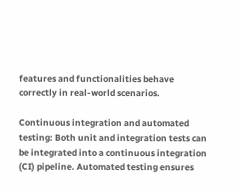features and functionalities behave correctly in real-world scenarios.

Continuous integration and automated testing: Both unit and integration tests can be integrated into a continuous integration (CI) pipeline. Automated testing ensures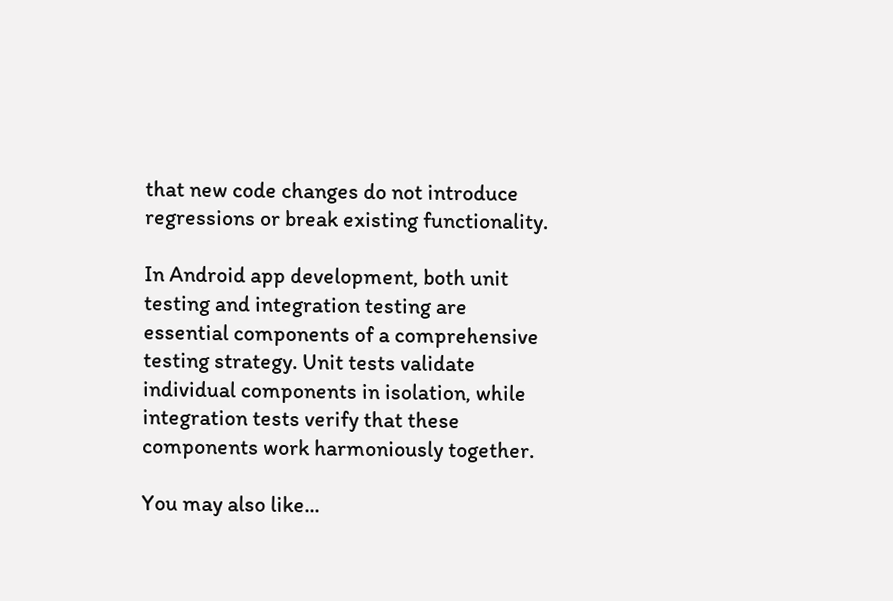that new code changes do not introduce regressions or break existing functionality.

In Android app development, both unit testing and integration testing are essential components of a comprehensive testing strategy. Unit tests validate individual components in isolation, while integration tests verify that these components work harmoniously together.

You may also like...